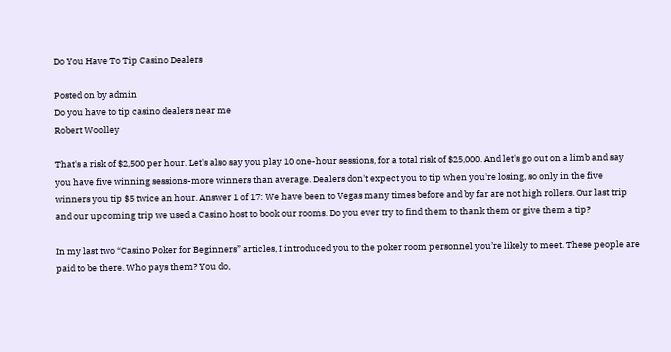Do You Have To Tip Casino Dealers

Posted on by admin
Do you have to tip casino dealers near me
Robert Woolley

That's a risk of $2,500 per hour. Let's also say you play 10 one-hour sessions, for a total risk of $25,000. And let's go out on a limb and say you have five winning sessions-more winners than average. Dealers don't expect you to tip when you're losing, so only in the five winners you tip $5 twice an hour. Answer 1 of 17: We have been to Vegas many times before and by far are not high rollers. Our last trip and our upcoming trip we used a Casino host to book our rooms. Do you ever try to find them to thank them or give them a tip?

In my last two “Casino Poker for Beginners” articles, I introduced you to the poker room personnel you’re likely to meet. These people are paid to be there. Who pays them? You do,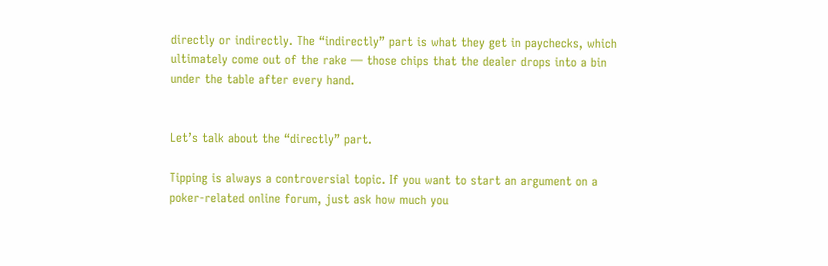directly or indirectly. The “indirectly” part is what they get in paychecks, which ultimately come out of the rake — those chips that the dealer drops into a bin under the table after every hand.


Let’s talk about the “directly” part.

Tipping is always a controversial topic. If you want to start an argument on a poker-related online forum, just ask how much you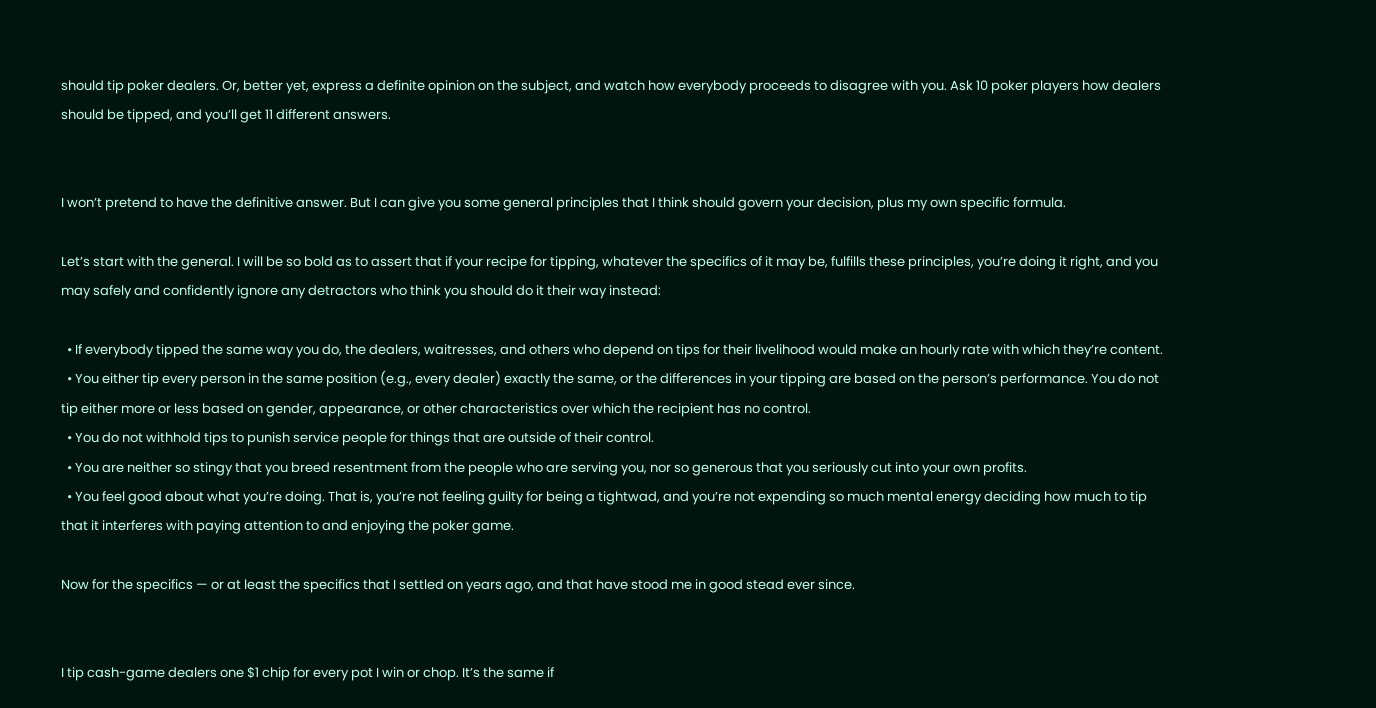should tip poker dealers. Or, better yet, express a definite opinion on the subject, and watch how everybody proceeds to disagree with you. Ask 10 poker players how dealers should be tipped, and you’ll get 11 different answers.


I won’t pretend to have the definitive answer. But I can give you some general principles that I think should govern your decision, plus my own specific formula.

Let’s start with the general. I will be so bold as to assert that if your recipe for tipping, whatever the specifics of it may be, fulfills these principles, you’re doing it right, and you may safely and confidently ignore any detractors who think you should do it their way instead:

  • If everybody tipped the same way you do, the dealers, waitresses, and others who depend on tips for their livelihood would make an hourly rate with which they’re content.
  • You either tip every person in the same position (e.g., every dealer) exactly the same, or the differences in your tipping are based on the person’s performance. You do not tip either more or less based on gender, appearance, or other characteristics over which the recipient has no control.
  • You do not withhold tips to punish service people for things that are outside of their control.
  • You are neither so stingy that you breed resentment from the people who are serving you, nor so generous that you seriously cut into your own profits.
  • You feel good about what you’re doing. That is, you’re not feeling guilty for being a tightwad, and you’re not expending so much mental energy deciding how much to tip that it interferes with paying attention to and enjoying the poker game.

Now for the specifics — or at least the specifics that I settled on years ago, and that have stood me in good stead ever since.


I tip cash-game dealers one $1 chip for every pot I win or chop. It’s the same if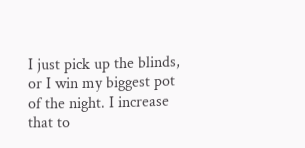I just pick up the blinds, or I win my biggest pot of the night. I increase that to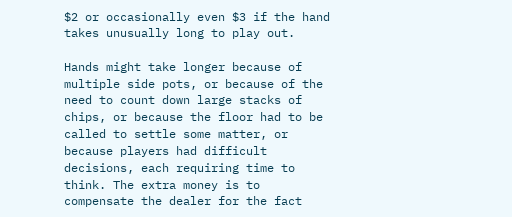$2 or occasionally even $3 if the hand takes unusually long to play out.

Hands might take longer because of multiple side pots, or because of the need to count down large stacks of chips, or because the floor had to be called to settle some matter, or because players had difficult decisions, each requiring time to think. The extra money is to compensate the dealer for the fact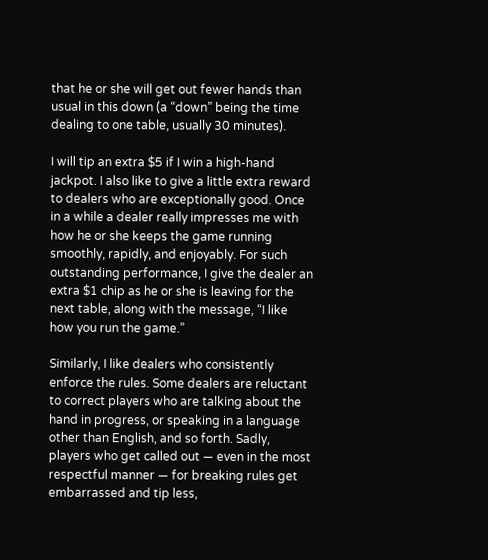that he or she will get out fewer hands than usual in this down (a “down” being the time dealing to one table, usually 30 minutes).

I will tip an extra $5 if I win a high-hand jackpot. I also like to give a little extra reward to dealers who are exceptionally good. Once in a while a dealer really impresses me with how he or she keeps the game running smoothly, rapidly, and enjoyably. For such outstanding performance, I give the dealer an extra $1 chip as he or she is leaving for the next table, along with the message, “I like how you run the game.”

Similarly, I like dealers who consistently enforce the rules. Some dealers are reluctant to correct players who are talking about the hand in progress, or speaking in a language other than English, and so forth. Sadly, players who get called out — even in the most respectful manner — for breaking rules get embarrassed and tip less,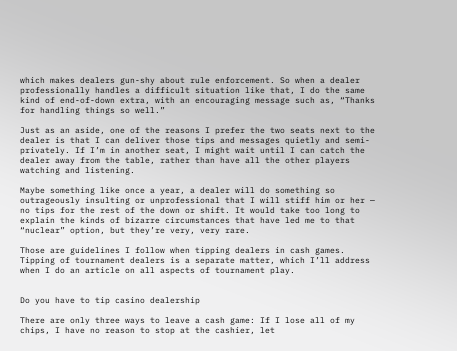which makes dealers gun-shy about rule enforcement. So when a dealer professionally handles a difficult situation like that, I do the same kind of end-of-down extra, with an encouraging message such as, “Thanks for handling things so well.”

Just as an aside, one of the reasons I prefer the two seats next to the dealer is that I can deliver those tips and messages quietly and semi-privately. If I’m in another seat, I might wait until I can catch the dealer away from the table, rather than have all the other players watching and listening.

Maybe something like once a year, a dealer will do something so outrageously insulting or unprofessional that I will stiff him or her — no tips for the rest of the down or shift. It would take too long to explain the kinds of bizarre circumstances that have led me to that “nuclear” option, but they’re very, very rare.

Those are guidelines I follow when tipping dealers in cash games. Tipping of tournament dealers is a separate matter, which I’ll address when I do an article on all aspects of tournament play.


Do you have to tip casino dealership

There are only three ways to leave a cash game: If I lose all of my chips, I have no reason to stop at the cashier, let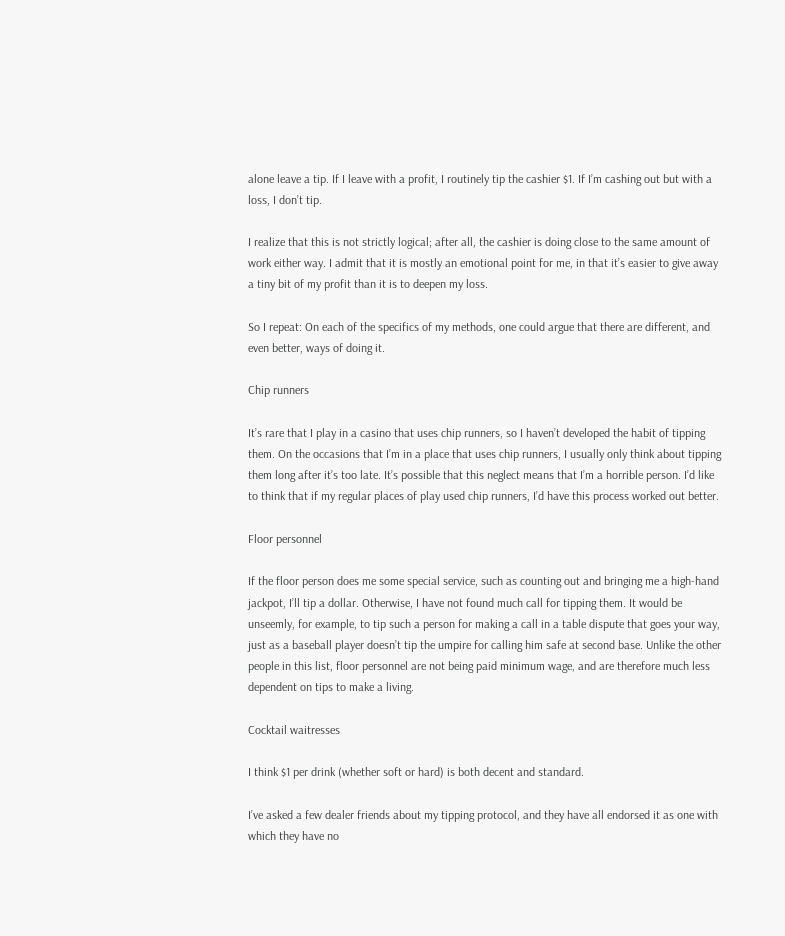alone leave a tip. If I leave with a profit, I routinely tip the cashier $1. If I’m cashing out but with a loss, I don’t tip.

I realize that this is not strictly logical; after all, the cashier is doing close to the same amount of work either way. I admit that it is mostly an emotional point for me, in that it’s easier to give away a tiny bit of my profit than it is to deepen my loss.

So I repeat: On each of the specifics of my methods, one could argue that there are different, and even better, ways of doing it.

Chip runners

It’s rare that I play in a casino that uses chip runners, so I haven’t developed the habit of tipping them. On the occasions that I’m in a place that uses chip runners, I usually only think about tipping them long after it’s too late. It’s possible that this neglect means that I’m a horrible person. I’d like to think that if my regular places of play used chip runners, I’d have this process worked out better.

Floor personnel

If the floor person does me some special service, such as counting out and bringing me a high-hand jackpot, I’ll tip a dollar. Otherwise, I have not found much call for tipping them. It would be unseemly, for example, to tip such a person for making a call in a table dispute that goes your way, just as a baseball player doesn’t tip the umpire for calling him safe at second base. Unlike the other people in this list, floor personnel are not being paid minimum wage, and are therefore much less dependent on tips to make a living.

Cocktail waitresses

I think $1 per drink (whether soft or hard) is both decent and standard.

I’ve asked a few dealer friends about my tipping protocol, and they have all endorsed it as one with which they have no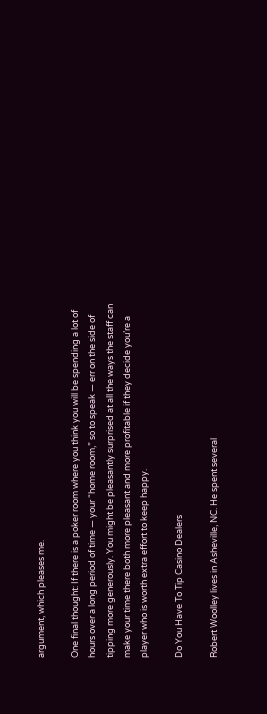argument, which pleases me.

One final thought: If there is a poker room where you think you will be spending a lot of hours over a long period of time — your “home room,” so to speak — err on the side of tipping more generously. You might be pleasantly surprised at all the ways the staff can make your time there both more pleasant and more profitable if they decide you’re a player who is worth extra effort to keep happy.

Do You Have To Tip Casino Dealers

Robert Woolley lives in Asheville, NC. He spent several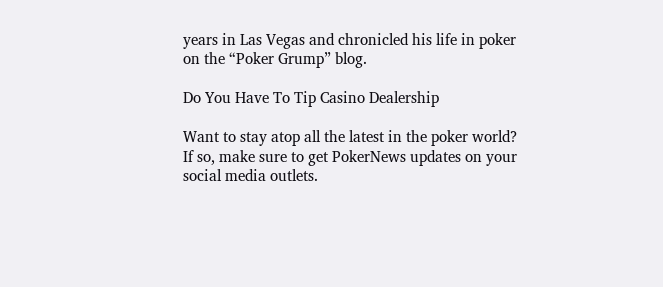years in Las Vegas and chronicled his life in poker on the “Poker Grump” blog.

Do You Have To Tip Casino Dealership

Want to stay atop all the latest in the poker world? If so, make sure to get PokerNews updates on your social media outlets.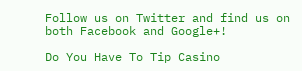Follow us on Twitter and find us on both Facebook and Google+!

Do You Have To Tip Casino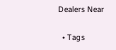Dealers Near

  • Tags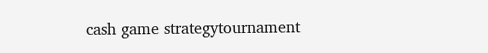cash game strategytournament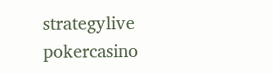strategylive pokercasino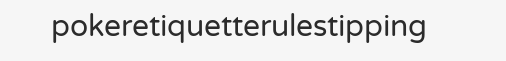pokeretiquetterulestipping